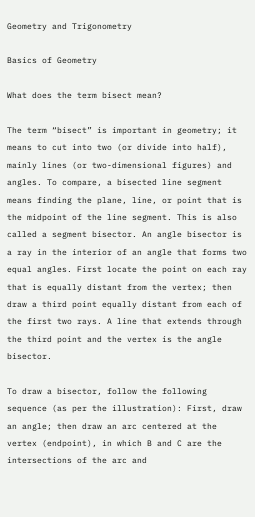Geometry and Trigonometry

Basics of Geometry

What does the term bisect mean?

The term “bisect” is important in geometry; it means to cut into two (or divide into half), mainly lines (or two-dimensional figures) and angles. To compare, a bisected line segment means finding the plane, line, or point that is the midpoint of the line segment. This is also called a segment bisector. An angle bisector is a ray in the interior of an angle that forms two equal angles. First locate the point on each ray that is equally distant from the vertex; then draw a third point equally distant from each of the first two rays. A line that extends through the third point and the vertex is the angle bisector.

To draw a bisector, follow the following sequence (as per the illustration): First, draw an angle; then draw an arc centered at the vertex (endpoint), in which B and C are the intersections of the arc and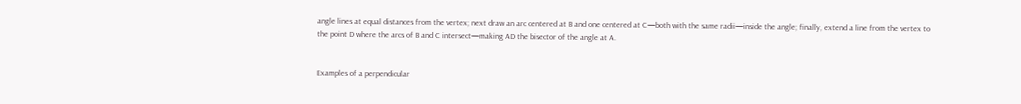angle lines at equal distances from the vertex; next draw an arc centered at B and one centered at C—both with the same radii—inside the angle; finally, extend a line from the vertex to the point D where the arcs of B and C intersect—making AD the bisector of the angle at A.


Examples of a perpendicular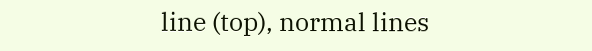line (top), normal lines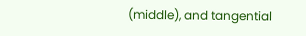(middle), and tangential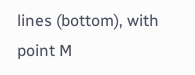lines (bottom), with point M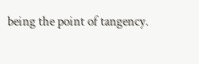being the point of tangency.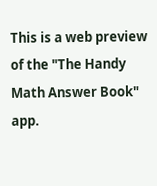This is a web preview of the "The Handy Math Answer Book" app.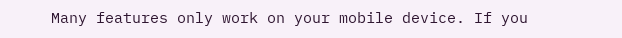Many features only work on your mobile device. If you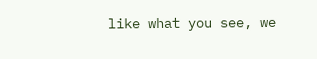like what you see, we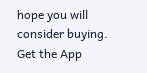hope you will consider buying. Get the App